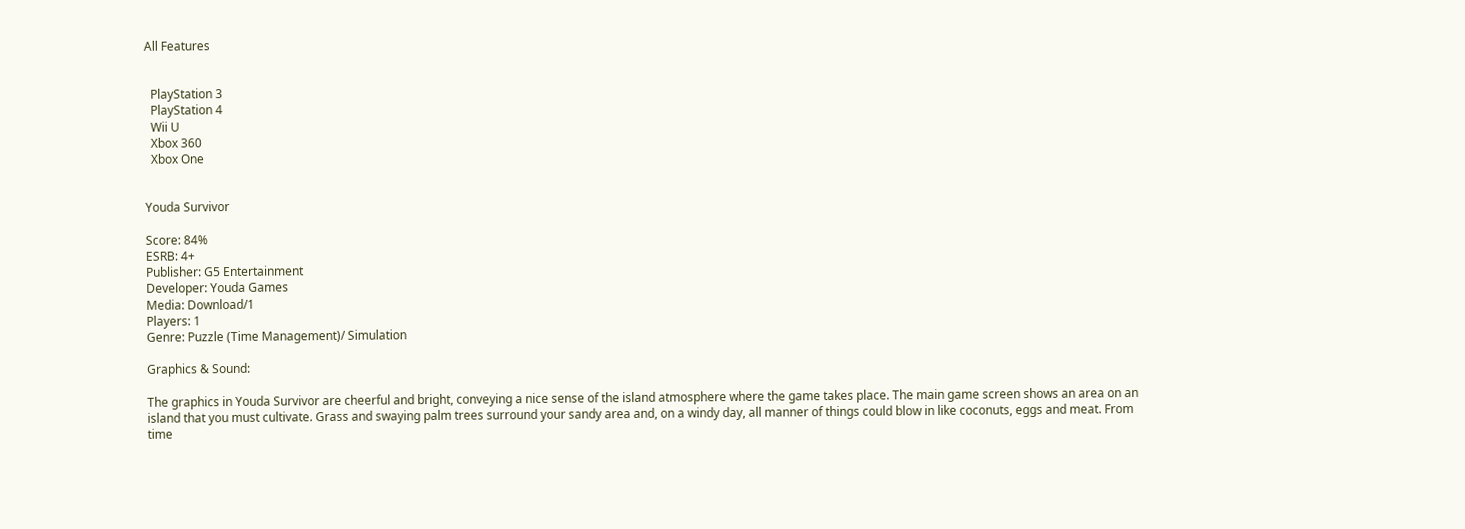All Features


  PlayStation 3
  PlayStation 4
  Wii U
  Xbox 360
  Xbox One


Youda Survivor

Score: 84%
ESRB: 4+
Publisher: G5 Entertainment
Developer: Youda Games
Media: Download/1
Players: 1
Genre: Puzzle (Time Management)/ Simulation

Graphics & Sound:

The graphics in Youda Survivor are cheerful and bright, conveying a nice sense of the island atmosphere where the game takes place. The main game screen shows an area on an island that you must cultivate. Grass and swaying palm trees surround your sandy area and, on a windy day, all manner of things could blow in like coconuts, eggs and meat. From time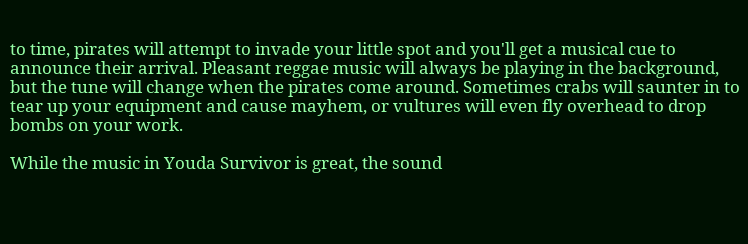to time, pirates will attempt to invade your little spot and you'll get a musical cue to announce their arrival. Pleasant reggae music will always be playing in the background, but the tune will change when the pirates come around. Sometimes crabs will saunter in to tear up your equipment and cause mayhem, or vultures will even fly overhead to drop bombs on your work.

While the music in Youda Survivor is great, the sound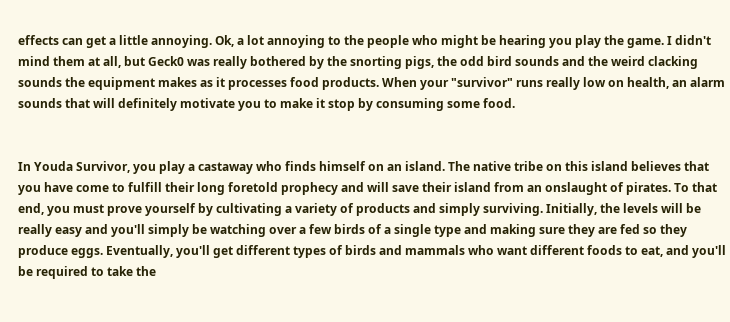effects can get a little annoying. Ok, a lot annoying to the people who might be hearing you play the game. I didn't mind them at all, but Geck0 was really bothered by the snorting pigs, the odd bird sounds and the weird clacking sounds the equipment makes as it processes food products. When your "survivor" runs really low on health, an alarm sounds that will definitely motivate you to make it stop by consuming some food.


In Youda Survivor, you play a castaway who finds himself on an island. The native tribe on this island believes that you have come to fulfill their long foretold prophecy and will save their island from an onslaught of pirates. To that end, you must prove yourself by cultivating a variety of products and simply surviving. Initially, the levels will be really easy and you'll simply be watching over a few birds of a single type and making sure they are fed so they produce eggs. Eventually, you'll get different types of birds and mammals who want different foods to eat, and you'll be required to take the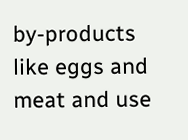by-products like eggs and meat and use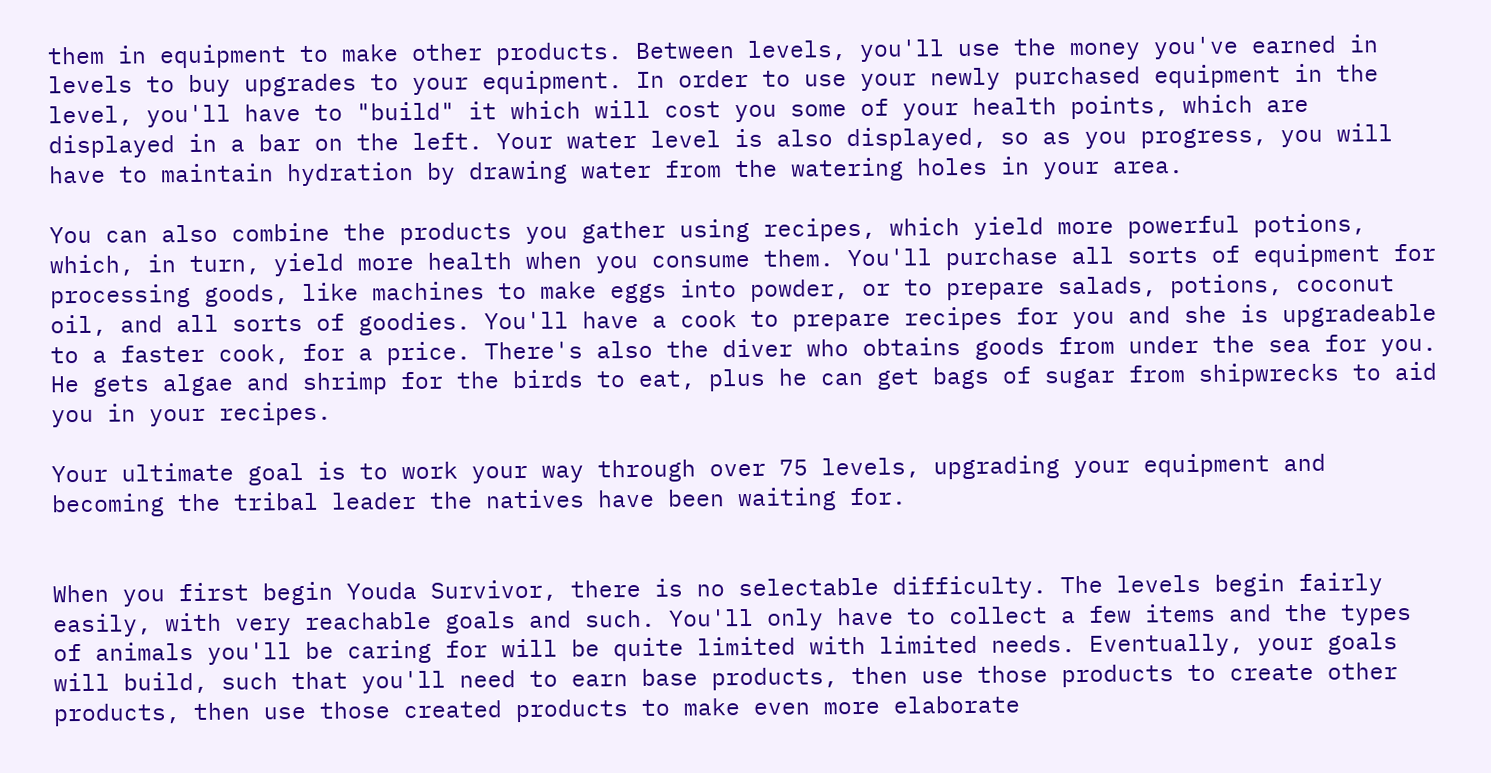them in equipment to make other products. Between levels, you'll use the money you've earned in levels to buy upgrades to your equipment. In order to use your newly purchased equipment in the level, you'll have to "build" it which will cost you some of your health points, which are displayed in a bar on the left. Your water level is also displayed, so as you progress, you will have to maintain hydration by drawing water from the watering holes in your area.

You can also combine the products you gather using recipes, which yield more powerful potions, which, in turn, yield more health when you consume them. You'll purchase all sorts of equipment for processing goods, like machines to make eggs into powder, or to prepare salads, potions, coconut oil, and all sorts of goodies. You'll have a cook to prepare recipes for you and she is upgradeable to a faster cook, for a price. There's also the diver who obtains goods from under the sea for you. He gets algae and shrimp for the birds to eat, plus he can get bags of sugar from shipwrecks to aid you in your recipes.

Your ultimate goal is to work your way through over 75 levels, upgrading your equipment and becoming the tribal leader the natives have been waiting for.


When you first begin Youda Survivor, there is no selectable difficulty. The levels begin fairly easily, with very reachable goals and such. You'll only have to collect a few items and the types of animals you'll be caring for will be quite limited with limited needs. Eventually, your goals will build, such that you'll need to earn base products, then use those products to create other products, then use those created products to make even more elaborate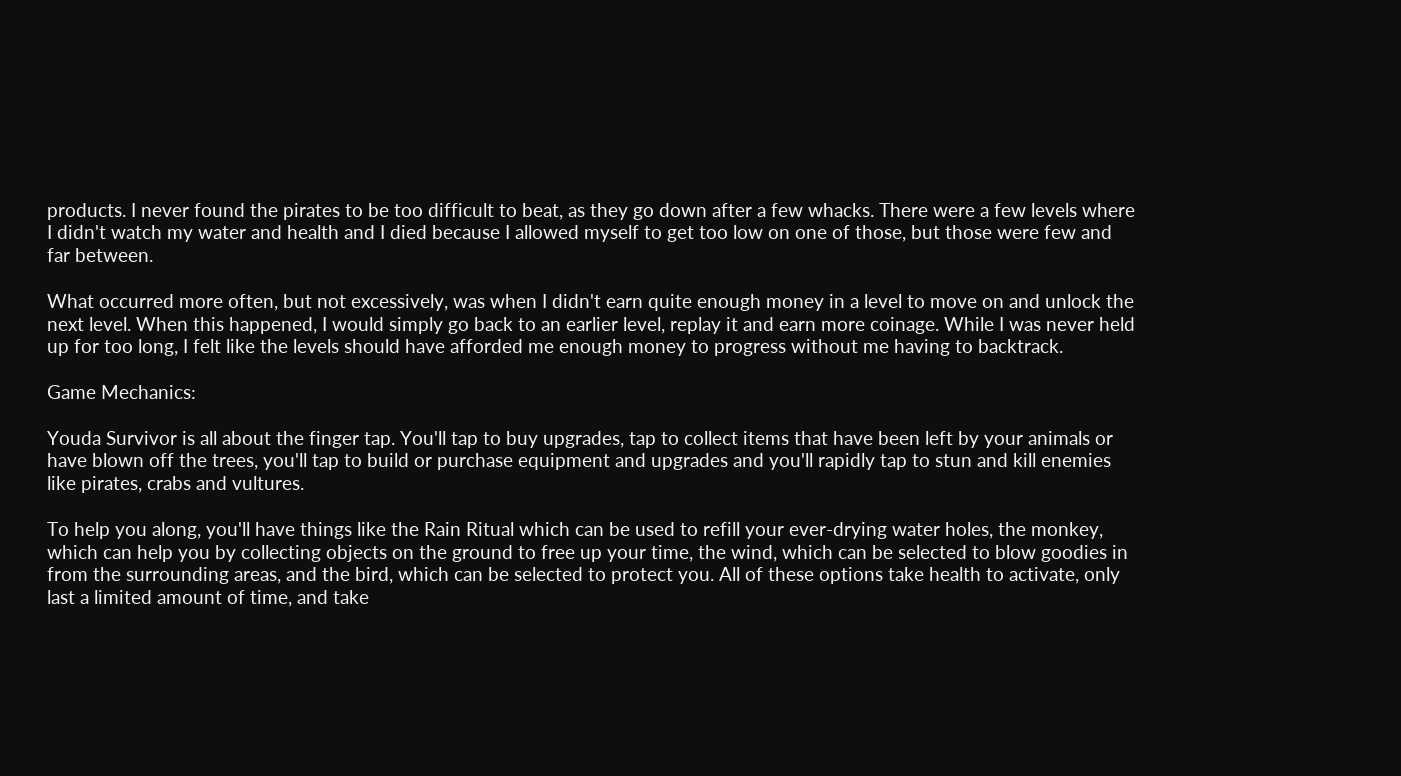products. I never found the pirates to be too difficult to beat, as they go down after a few whacks. There were a few levels where I didn't watch my water and health and I died because I allowed myself to get too low on one of those, but those were few and far between.

What occurred more often, but not excessively, was when I didn't earn quite enough money in a level to move on and unlock the next level. When this happened, I would simply go back to an earlier level, replay it and earn more coinage. While I was never held up for too long, I felt like the levels should have afforded me enough money to progress without me having to backtrack.

Game Mechanics:

Youda Survivor is all about the finger tap. You'll tap to buy upgrades, tap to collect items that have been left by your animals or have blown off the trees, you'll tap to build or purchase equipment and upgrades and you'll rapidly tap to stun and kill enemies like pirates, crabs and vultures.

To help you along, you'll have things like the Rain Ritual which can be used to refill your ever-drying water holes, the monkey, which can help you by collecting objects on the ground to free up your time, the wind, which can be selected to blow goodies in from the surrounding areas, and the bird, which can be selected to protect you. All of these options take health to activate, only last a limited amount of time, and take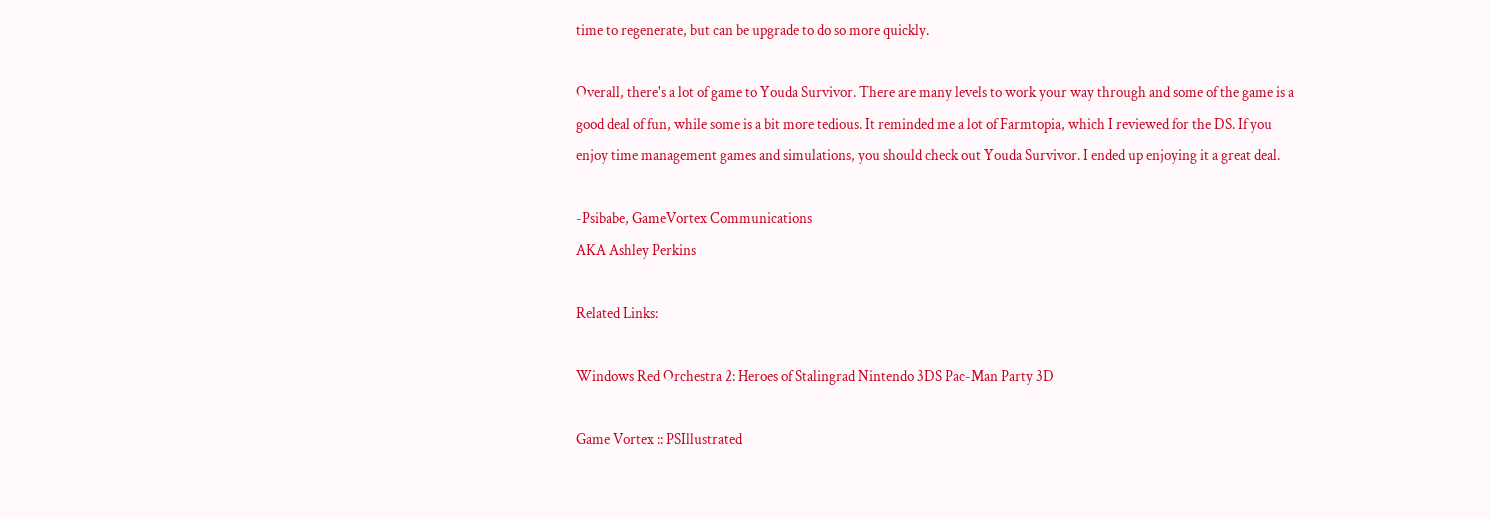time to regenerate, but can be upgrade to do so more quickly.

Overall, there's a lot of game to Youda Survivor. There are many levels to work your way through and some of the game is a good deal of fun, while some is a bit more tedious. It reminded me a lot of Farmtopia, which I reviewed for the DS. If you enjoy time management games and simulations, you should check out Youda Survivor. I ended up enjoying it a great deal.

-Psibabe, GameVortex Communications
AKA Ashley Perkins

Related Links:

Windows Red Orchestra 2: Heroes of Stalingrad Nintendo 3DS Pac-Man Party 3D

Game Vortex :: PSIllustrated